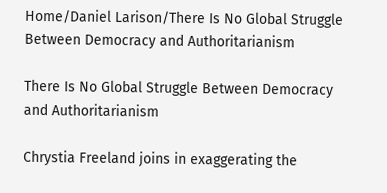Home/Daniel Larison/There Is No Global Struggle Between Democracy and Authoritarianism

There Is No Global Struggle Between Democracy and Authoritarianism

Chrystia Freeland joins in exaggerating the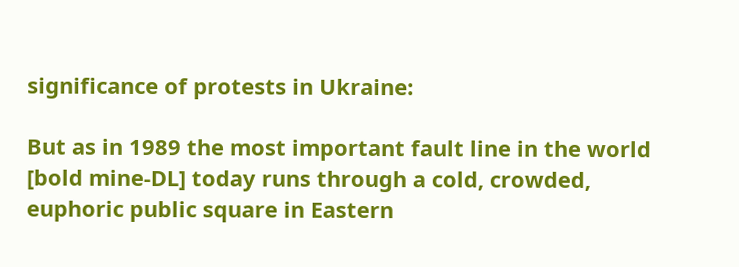significance of protests in Ukraine:

But as in 1989 the most important fault line in the world [bold mine-DL] today runs through a cold, crowded, euphoric public square in Eastern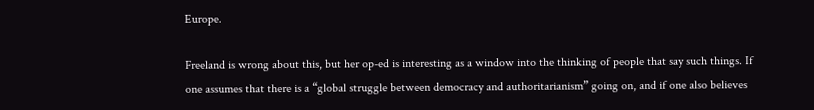Europe.

Freeland is wrong about this, but her op-ed is interesting as a window into the thinking of people that say such things. If one assumes that there is a “global struggle between democracy and authoritarianism” going on, and if one also believes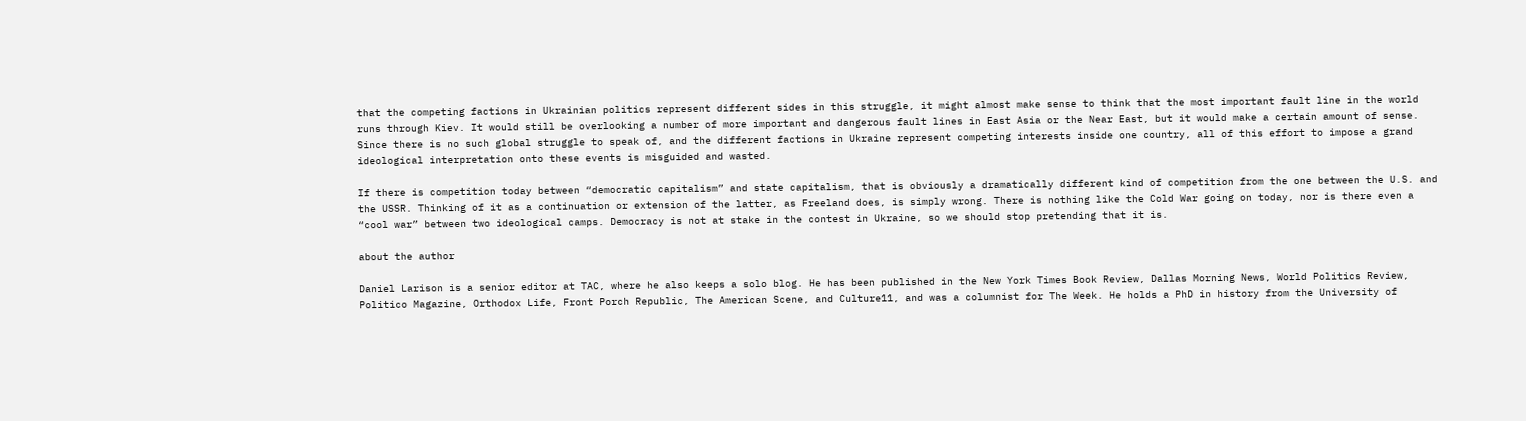that the competing factions in Ukrainian politics represent different sides in this struggle, it might almost make sense to think that the most important fault line in the world runs through Kiev. It would still be overlooking a number of more important and dangerous fault lines in East Asia or the Near East, but it would make a certain amount of sense. Since there is no such global struggle to speak of, and the different factions in Ukraine represent competing interests inside one country, all of this effort to impose a grand ideological interpretation onto these events is misguided and wasted.

If there is competition today between “democratic capitalism” and state capitalism, that is obviously a dramatically different kind of competition from the one between the U.S. and the USSR. Thinking of it as a continuation or extension of the latter, as Freeland does, is simply wrong. There is nothing like the Cold War going on today, nor is there even a “cool war” between two ideological camps. Democracy is not at stake in the contest in Ukraine, so we should stop pretending that it is.

about the author

Daniel Larison is a senior editor at TAC, where he also keeps a solo blog. He has been published in the New York Times Book Review, Dallas Morning News, World Politics Review, Politico Magazine, Orthodox Life, Front Porch Republic, The American Scene, and Culture11, and was a columnist for The Week. He holds a PhD in history from the University of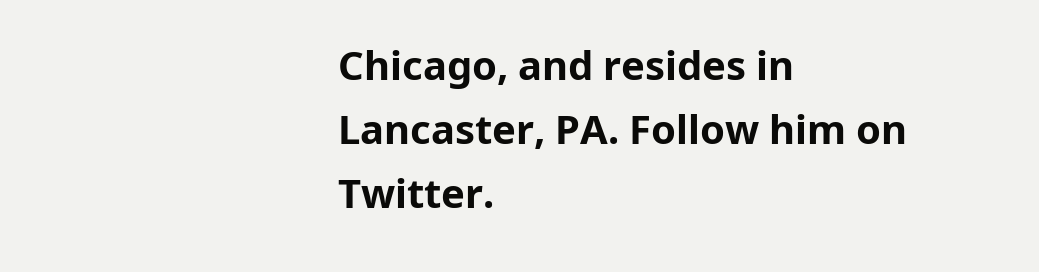Chicago, and resides in Lancaster, PA. Follow him on Twitter.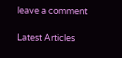leave a comment

Latest Articles